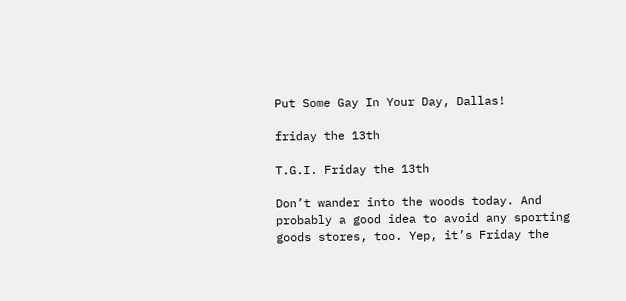Put Some Gay In Your Day, Dallas!

friday the 13th

T.G.I. Friday the 13th

Don’t wander into the woods today. And probably a good idea to avoid any sporting goods stores, too. Yep, it’s Friday the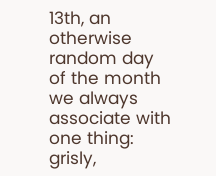13th, an otherwise random day of the month we always associate with one thing: grisly,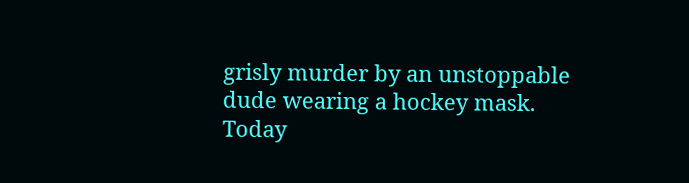grisly murder by an unstoppable dude wearing a hockey mask. Today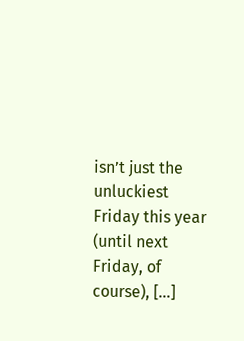isn’t just the unluckiest Friday this year (until next Friday, of course), […]